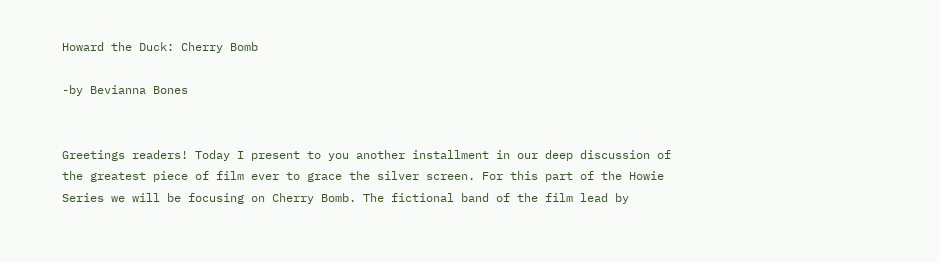Howard the Duck: Cherry Bomb

-by Bevianna Bones


Greetings readers! Today I present to you another installment in our deep discussion of the greatest piece of film ever to grace the silver screen. For this part of the Howie Series we will be focusing on Cherry Bomb. The fictional band of the film lead by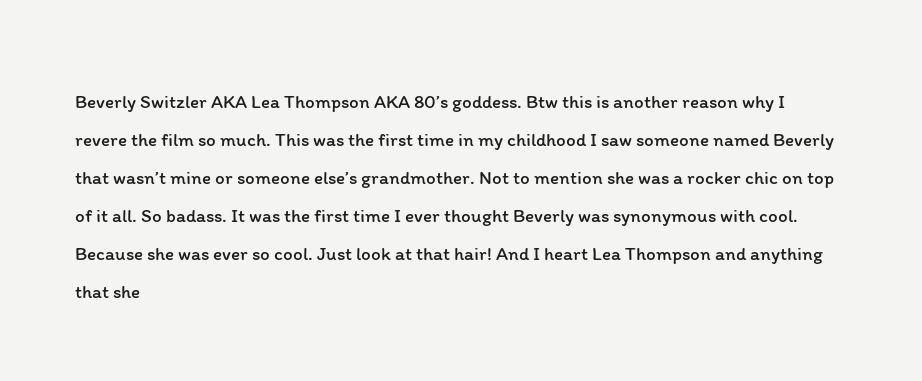Beverly Switzler AKA Lea Thompson AKA 80’s goddess. Btw this is another reason why I revere the film so much. This was the first time in my childhood I saw someone named Beverly that wasn’t mine or someone else’s grandmother. Not to mention she was a rocker chic on top of it all. So badass. It was the first time I ever thought Beverly was synonymous with cool. Because she was ever so cool. Just look at that hair! And I heart Lea Thompson and anything that she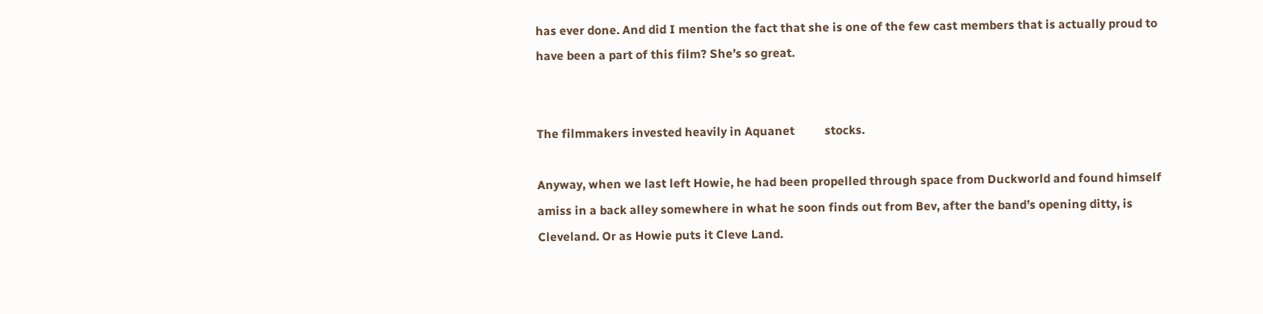has ever done. And did I mention the fact that she is one of the few cast members that is actually proud to have been a part of this film? She’s so great.


The filmmakers invested heavily in Aquanet          stocks.

Anyway, when we last left Howie, he had been propelled through space from Duckworld and found himself amiss in a back alley somewhere in what he soon finds out from Bev, after the band’s opening ditty, is Cleveland. Or as Howie puts it Cleve Land.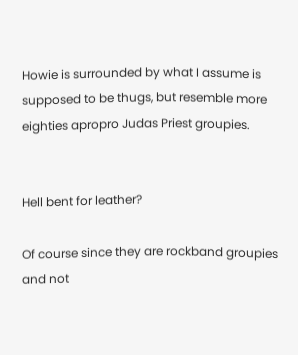Howie is surrounded by what I assume is supposed to be thugs, but resemble more eighties apropro Judas Priest groupies.


Hell bent for leather?

Of course since they are rockband groupies and not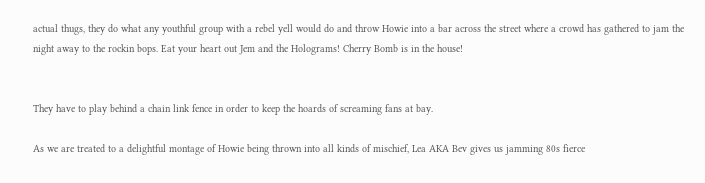actual thugs, they do what any youthful group with a rebel yell would do and throw Howie into a bar across the street where a crowd has gathered to jam the night away to the rockin bops. Eat your heart out Jem and the Holograms! Cherry Bomb is in the house!


They have to play behind a chain link fence in order to keep the hoards of screaming fans at bay.

As we are treated to a delightful montage of Howie being thrown into all kinds of mischief, Lea AKA Bev gives us jamming 80s fierce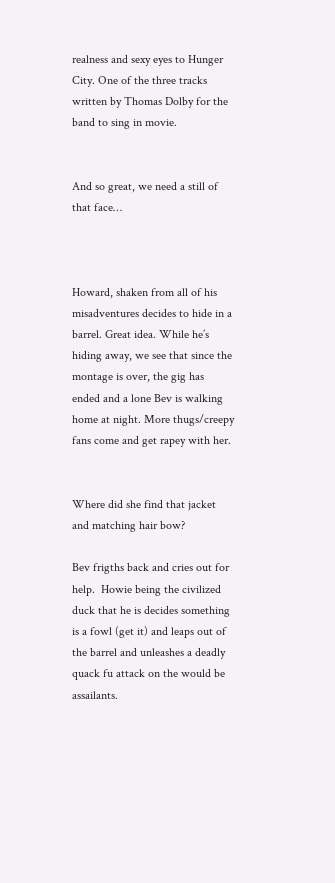realness and sexy eyes to Hunger City. One of the three tracks written by Thomas Dolby for the band to sing in movie.


And so great, we need a still of that face…



Howard, shaken from all of his misadventures decides to hide in a barrel. Great idea. While he’s hiding away, we see that since the montage is over, the gig has ended and a lone Bev is walking home at night. More thugs/creepy fans come and get rapey with her.


Where did she find that jacket and matching hair bow?

Bev frigths back and cries out for help.  Howie being the civilized duck that he is decides something is a fowl (get it) and leaps out of the barrel and unleashes a deadly quack fu attack on the would be assailants.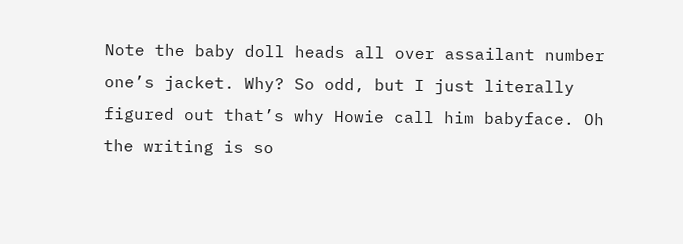Note the baby doll heads all over assailant number one’s jacket. Why? So odd, but I just literally figured out that’s why Howie call him babyface. Oh the writing is so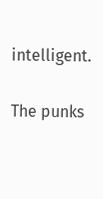intelligent.

The punks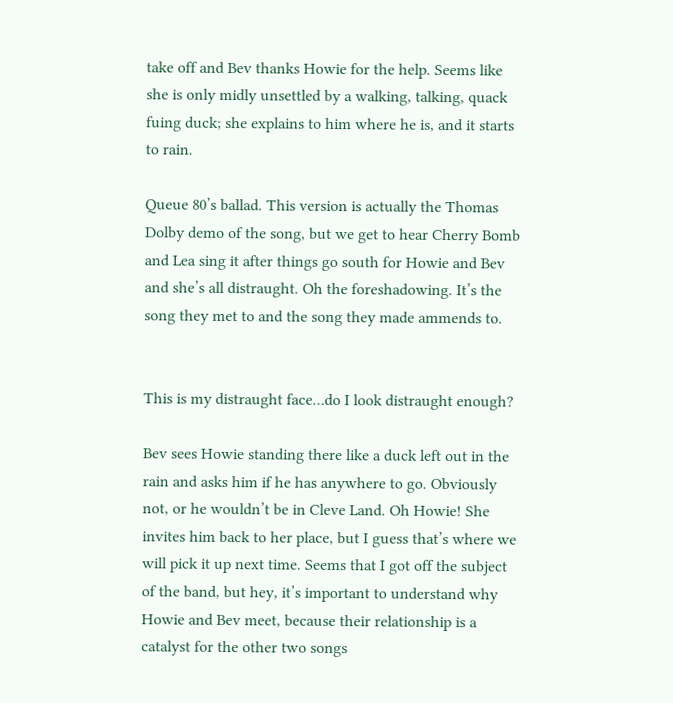take off and Bev thanks Howie for the help. Seems like she is only midly unsettled by a walking, talking, quack fuing duck; she explains to him where he is, and it starts to rain.

Queue 80’s ballad. This version is actually the Thomas Dolby demo of the song, but we get to hear Cherry Bomb and Lea sing it after things go south for Howie and Bev and she’s all distraught. Oh the foreshadowing. It’s the song they met to and the song they made ammends to.


This is my distraught face…do I look distraught enough?

Bev sees Howie standing there like a duck left out in the rain and asks him if he has anywhere to go. Obviously not, or he wouldn’t be in Cleve Land. Oh Howie! She invites him back to her place, but I guess that’s where we will pick it up next time. Seems that I got off the subject of the band, but hey, it’s important to understand why Howie and Bev meet, because their relationship is a catalyst for the other two songs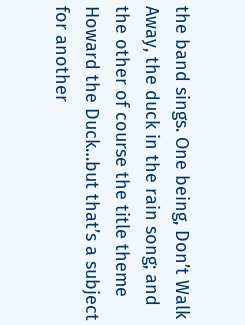the band sings. One being, Don’t Walk Away, the duck in the rain song; and the other of course the title theme Howard the Duck…but that’s a subject for another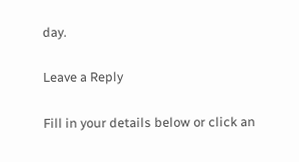day.

Leave a Reply

Fill in your details below or click an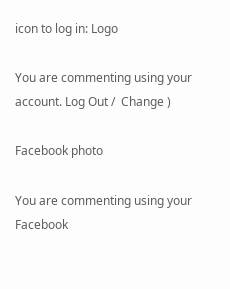icon to log in: Logo

You are commenting using your account. Log Out /  Change )

Facebook photo

You are commenting using your Facebook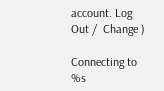account. Log Out /  Change )

Connecting to %s